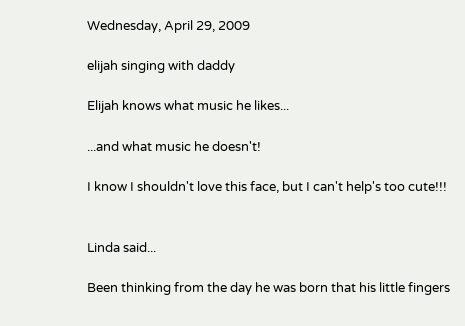Wednesday, April 29, 2009

elijah singing with daddy

Elijah knows what music he likes...

...and what music he doesn't!

I know I shouldn't love this face, but I can't help's too cute!!!


Linda said...

Been thinking from the day he was born that his little fingers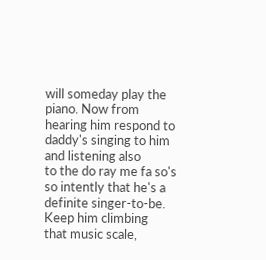will someday play the piano. Now from
hearing him respond to daddy's singing to him and listening also
to the do ray me fa so's so intently that he's a definite singer-to-be. Keep him climbing
that music scale,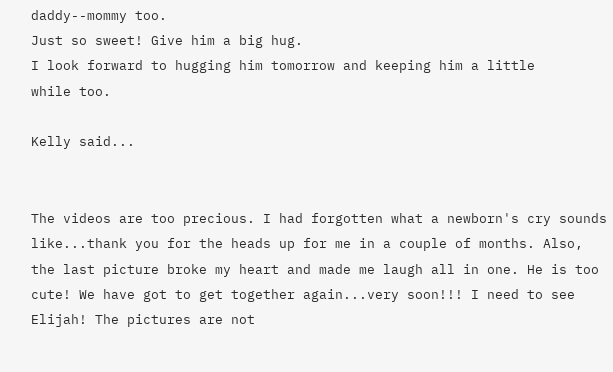daddy--mommy too.
Just so sweet! Give him a big hug.
I look forward to hugging him tomorrow and keeping him a little
while too.

Kelly said...


The videos are too precious. I had forgotten what a newborn's cry sounds like...thank you for the heads up for me in a couple of months. Also, the last picture broke my heart and made me laugh all in one. He is too cute! We have got to get together again...very soon!!! I need to see Elijah! The pictures are not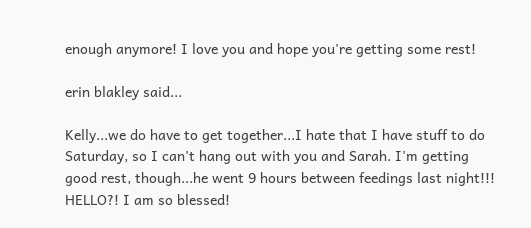enough anymore! I love you and hope you're getting some rest!

erin blakley said...

Kelly...we do have to get together...I hate that I have stuff to do Saturday, so I can't hang out with you and Sarah. I'm getting good rest, though...he went 9 hours between feedings last night!!! HELLO?! I am so blessed!